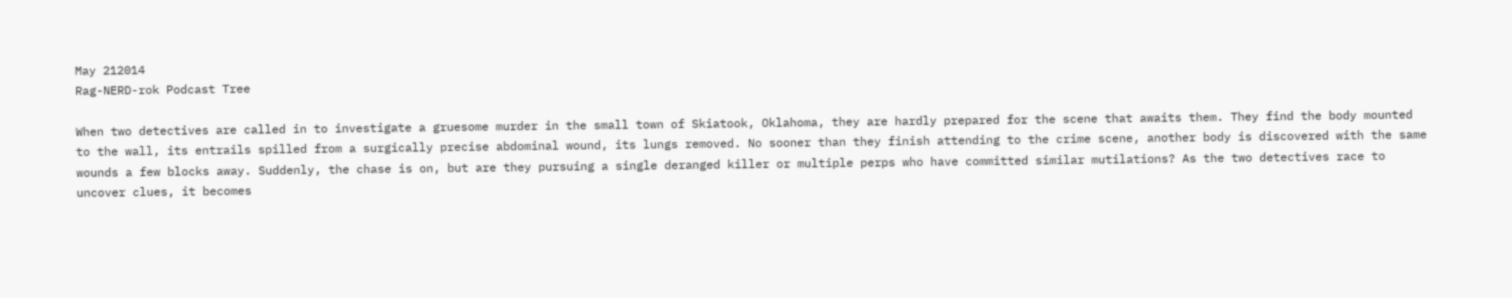May 212014
Rag-NERD-rok Podcast Tree

When two detectives are called in to investigate a gruesome murder in the small town of Skiatook, Oklahoma, they are hardly prepared for the scene that awaits them. They find the body mounted to the wall, its entrails spilled from a surgically precise abdominal wound, its lungs removed. No sooner than they finish attending to the crime scene, another body is discovered with the same wounds a few blocks away. Suddenly, the chase is on, but are they pursuing a single deranged killer or multiple perps who have committed similar mutilations? As the two detectives race to uncover clues, it becomes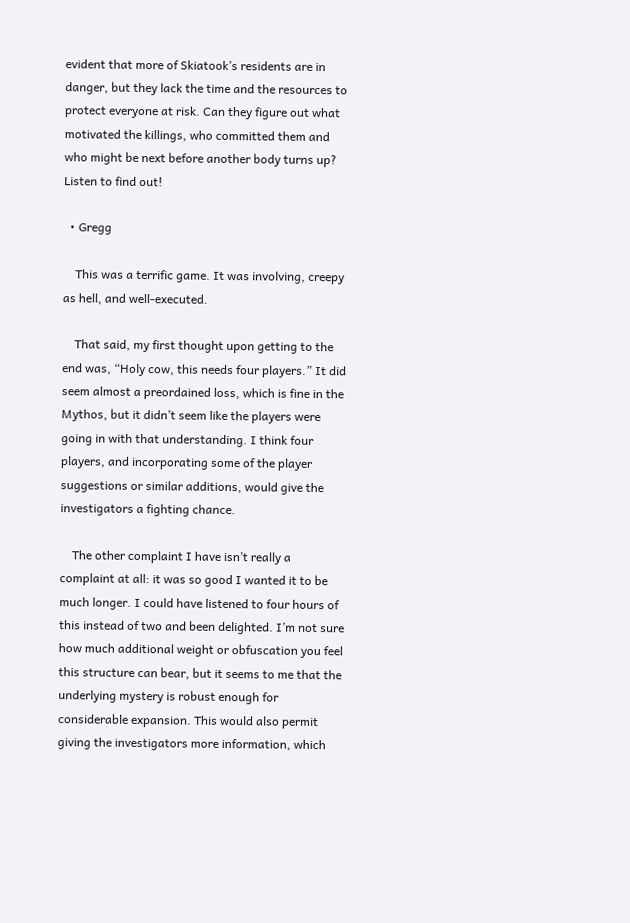evident that more of Skiatook’s residents are in danger, but they lack the time and the resources to protect everyone at risk. Can they figure out what motivated the killings, who committed them and who might be next before another body turns up? Listen to find out!

  • Gregg

    This was a terrific game. It was involving, creepy as hell, and well-executed.

    That said, my first thought upon getting to the end was, “Holy cow, this needs four players.” It did seem almost a preordained loss, which is fine in the Mythos, but it didn’t seem like the players were going in with that understanding. I think four players, and incorporating some of the player suggestions or similar additions, would give the investigators a fighting chance.

    The other complaint I have isn’t really a complaint at all: it was so good I wanted it to be much longer. I could have listened to four hours of this instead of two and been delighted. I’m not sure how much additional weight or obfuscation you feel this structure can bear, but it seems to me that the underlying mystery is robust enough for considerable expansion. This would also permit giving the investigators more information, which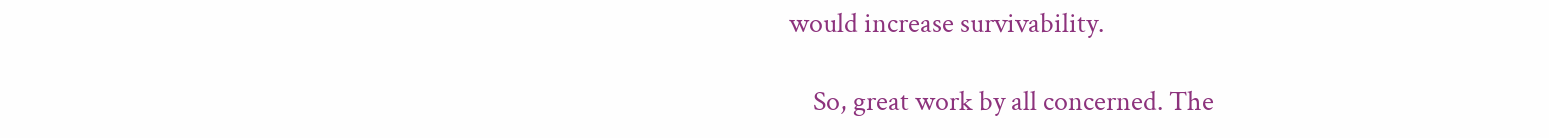would increase survivability.

    So, great work by all concerned. The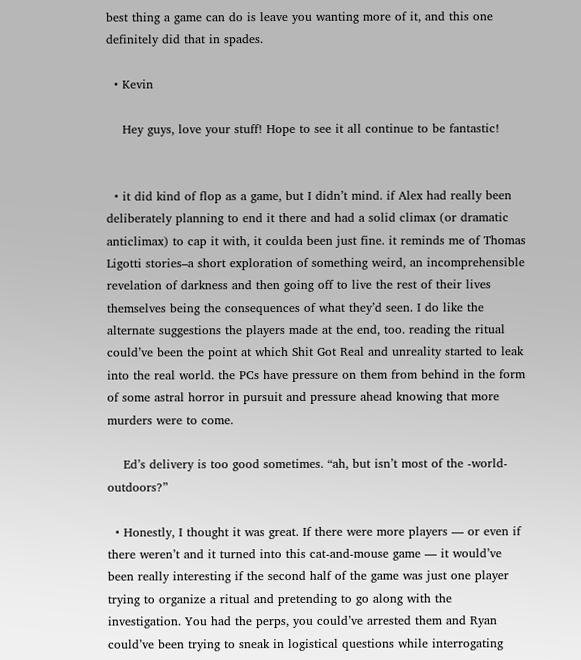best thing a game can do is leave you wanting more of it, and this one definitely did that in spades.

  • Kevin

    Hey guys, love your stuff! Hope to see it all continue to be fantastic!


  • it did kind of flop as a game, but I didn’t mind. if Alex had really been deliberately planning to end it there and had a solid climax (or dramatic anticlimax) to cap it with, it coulda been just fine. it reminds me of Thomas Ligotti stories–a short exploration of something weird, an incomprehensible revelation of darkness and then going off to live the rest of their lives themselves being the consequences of what they’d seen. I do like the alternate suggestions the players made at the end, too. reading the ritual could’ve been the point at which Shit Got Real and unreality started to leak into the real world. the PCs have pressure on them from behind in the form of some astral horror in pursuit and pressure ahead knowing that more murders were to come.

    Ed’s delivery is too good sometimes. “ah, but isn’t most of the -world- outdoors?”

  • Honestly, I thought it was great. If there were more players — or even if there weren’t and it turned into this cat-and-mouse game — it would’ve been really interesting if the second half of the game was just one player trying to organize a ritual and pretending to go along with the investigation. You had the perps, you could’ve arrested them and Ryan could’ve been trying to sneak in logistical questions while interrogating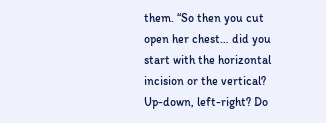them. “So then you cut open her chest… did you start with the horizontal incision or the vertical? Up-down, left-right? Do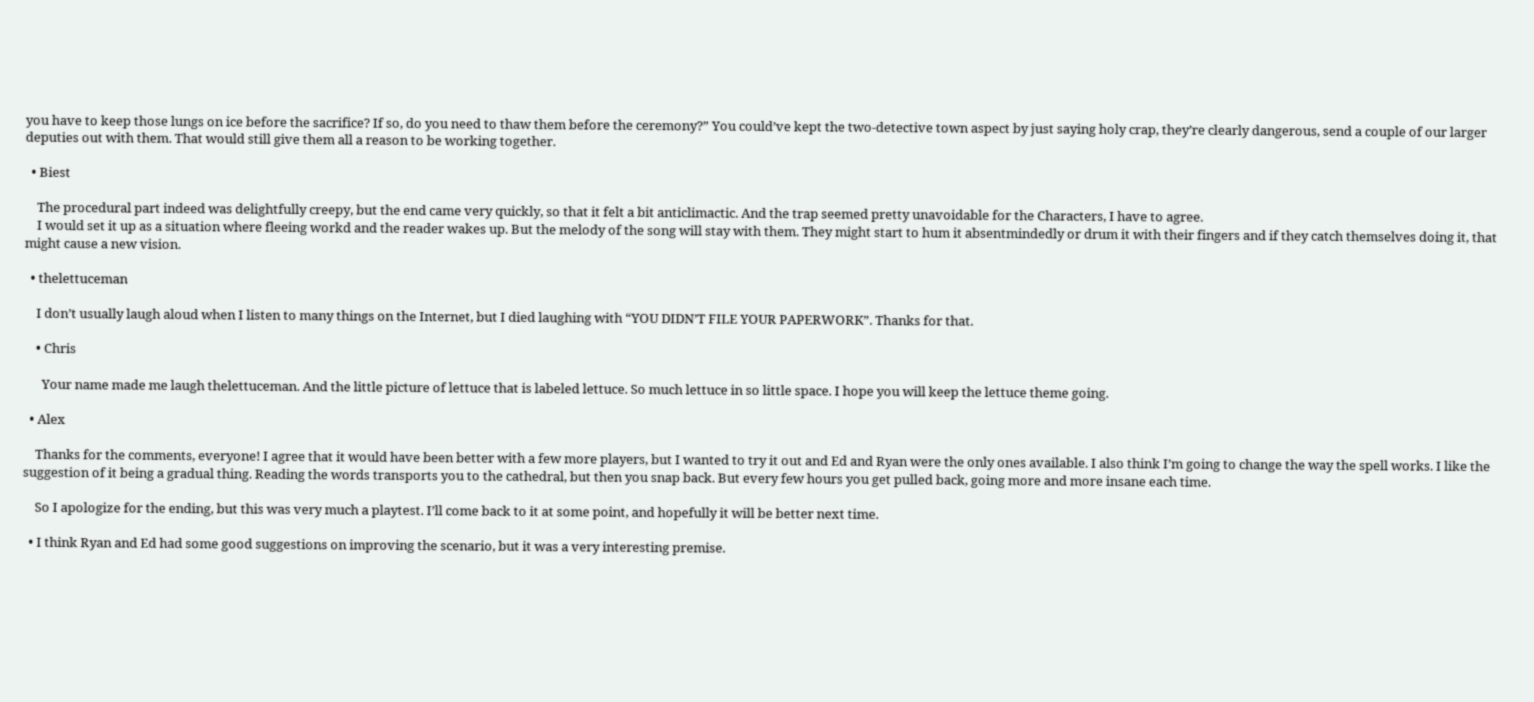you have to keep those lungs on ice before the sacrifice? If so, do you need to thaw them before the ceremony?” You could’ve kept the two-detective town aspect by just saying holy crap, they’re clearly dangerous, send a couple of our larger deputies out with them. That would still give them all a reason to be working together.

  • Biest

    The procedural part indeed was delightfully creepy, but the end came very quickly, so that it felt a bit anticlimactic. And the trap seemed pretty unavoidable for the Characters, I have to agree.
    I would set it up as a situation where fleeing workd and the reader wakes up. But the melody of the song will stay with them. They might start to hum it absentmindedly or drum it with their fingers and if they catch themselves doing it, that might cause a new vision.

  • thelettuceman

    I don’t usually laugh aloud when I listen to many things on the Internet, but I died laughing with “YOU DIDN’T FILE YOUR PAPERWORK”. Thanks for that.

    • Chris

      Your name made me laugh thelettuceman. And the little picture of lettuce that is labeled lettuce. So much lettuce in so little space. I hope you will keep the lettuce theme going.

  • Alex

    Thanks for the comments, everyone! I agree that it would have been better with a few more players, but I wanted to try it out and Ed and Ryan were the only ones available. I also think I’m going to change the way the spell works. I like the suggestion of it being a gradual thing. Reading the words transports you to the cathedral, but then you snap back. But every few hours you get pulled back, going more and more insane each time.

    So I apologize for the ending, but this was very much a playtest. I’ll come back to it at some point, and hopefully it will be better next time.

  • I think Ryan and Ed had some good suggestions on improving the scenario, but it was a very interesting premise.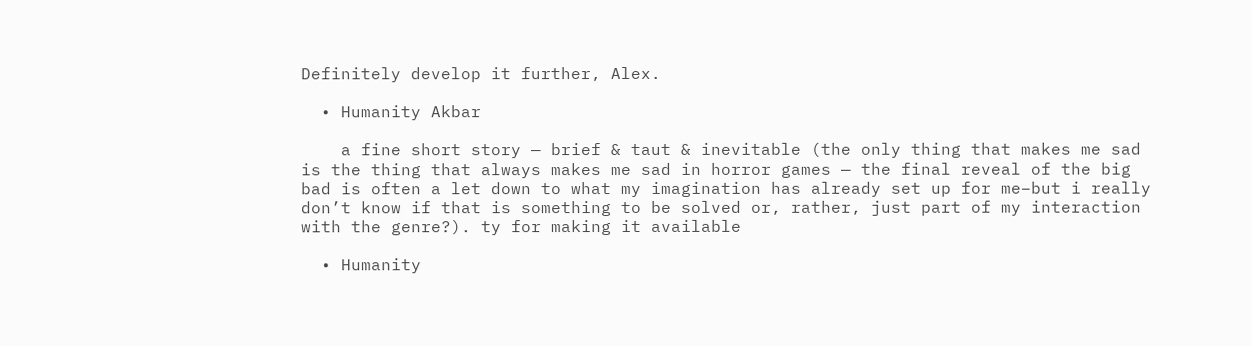Definitely develop it further, Alex.

  • Humanity Akbar

    a fine short story — brief & taut & inevitable (the only thing that makes me sad is the thing that always makes me sad in horror games — the final reveal of the big bad is often a let down to what my imagination has already set up for me–but i really don’t know if that is something to be solved or, rather, just part of my interaction with the genre?). ty for making it available

  • Humanity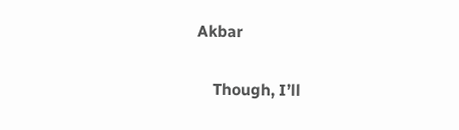Akbar

    Though, I’ll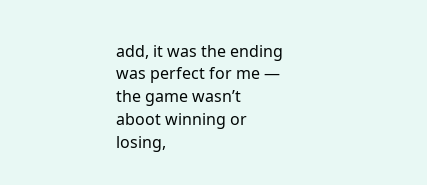add, it was the ending was perfect for me — the game wasn’t aboot winning or losing,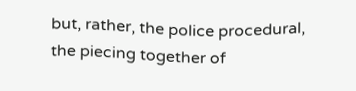but, rather, the police procedural, the piecing together of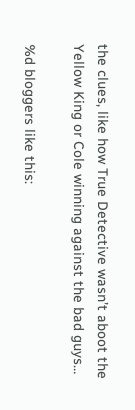the clues, like how True Detective wasn’t aboot the Yellow King or Cole winning against the bad guys…

%d bloggers like this: